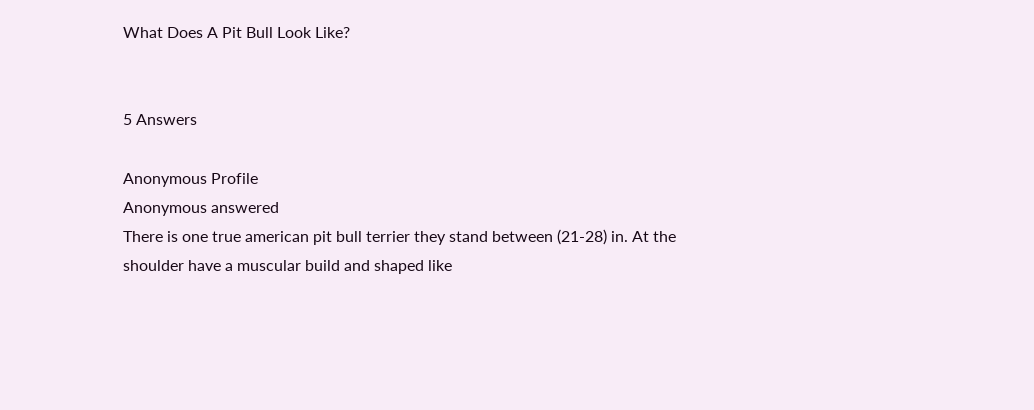What Does A Pit Bull Look Like?


5 Answers

Anonymous Profile
Anonymous answered
There is one true american pit bull terrier they stand between (21-28) in. At the shoulder have a muscular build and shaped like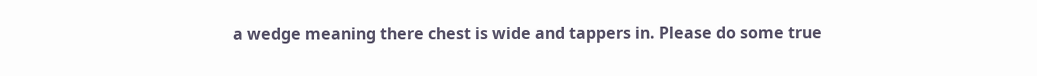a wedge meaning there chest is wide and tappers in. Please do some true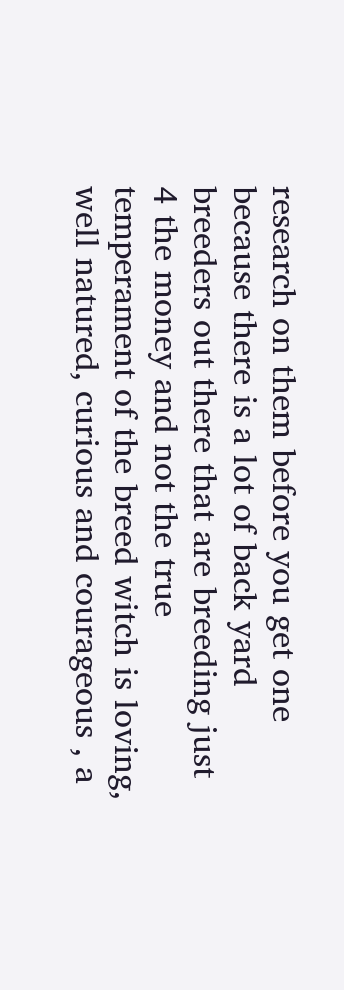research on them before you get one because there is a lot of back yard breeders out there that are breeding just 4 the money and not the true temperament of the breed witch is loving, well natured, curious and courageous , a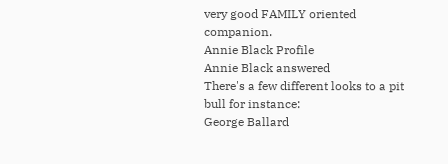very good FAMILY oriented companion.
Annie Black Profile
Annie Black answered
There's a few different looks to a pit bull for instance:
George Ballard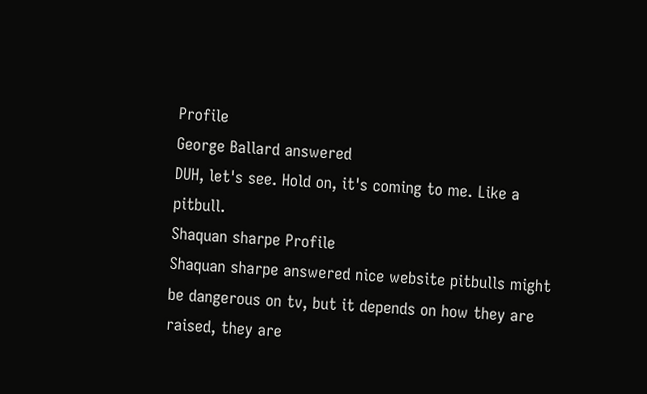Profile
George Ballard answered
DUH, let's see. Hold on, it's coming to me. Like a pitbull.
Shaquan sharpe Profile
Shaquan sharpe answered nice website pitbulls might be dangerous on tv, but it depends on how they are raised, they are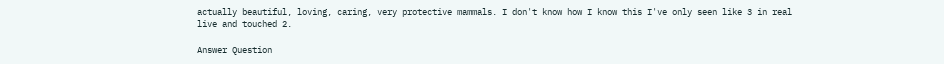actually beautiful, loving, caring, very protective mammals. I don't know how I know this I've only seen like 3 in real live and touched 2.

Answer Question